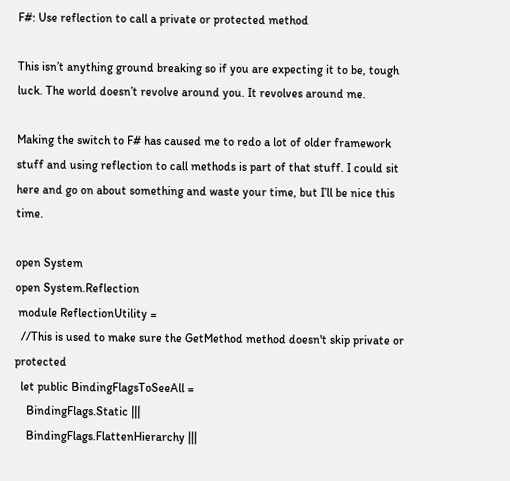F#: Use reflection to call a private or protected method

This isn’t anything ground breaking so if you are expecting it to be, tough luck. The world doesn’t revolve around you. It revolves around me.

Making the switch to F# has caused me to redo a lot of older framework stuff and using reflection to call methods is part of that stuff. I could sit here and go on about something and waste your time, but I’ll be nice this time.

open System
open System.Reflection
 module ReflectionUtility =
  //This is used to make sure the GetMethod method doesn't skip private or protected
  let public BindingFlagsToSeeAll =
    BindingFlags.Static |||
    BindingFlags.FlattenHierarchy |||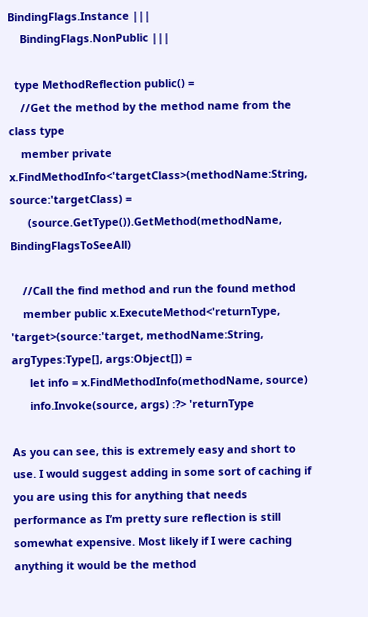BindingFlags.Instance |||
    BindingFlags.NonPublic |||

  type MethodReflection public() =
    //Get the method by the method name from the class type
    member private x.FindMethodInfo<'targetClass>(methodName:String, source:'targetClass) =
      (source.GetType()).GetMethod(methodName, BindingFlagsToSeeAll)

    //Call the find method and run the found method
    member public x.ExecuteMethod<'returnType, 'target>(source:'target, methodName:String, argTypes:Type[], args:Object[]) =
      let info = x.FindMethodInfo(methodName, source)
      info.Invoke(source, args) :?> 'returnType

As you can see, this is extremely easy and short to use. I would suggest adding in some sort of caching if you are using this for anything that needs performance as I’m pretty sure reflection is still somewhat expensive. Most likely if I were caching anything it would be the method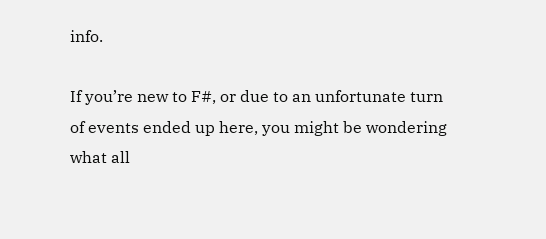info.

If you’re new to F#, or due to an unfortunate turn of events ended up here, you might be wondering what all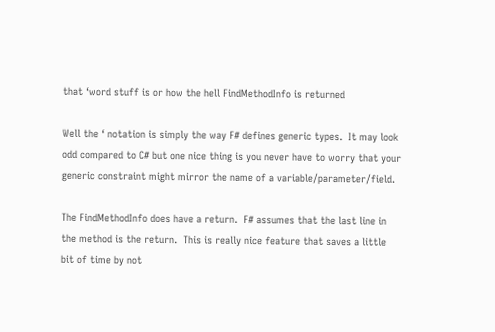that ‘word stuff is or how the hell FindMethodInfo is returned

Well the ‘ notation is simply the way F# defines generic types.  It may look odd compared to C# but one nice thing is you never have to worry that your generic constraint might mirror the name of a variable/parameter/field.

The FindMethodInfo does have a return.  F# assumes that the last line in the method is the return.  This is really nice feature that saves a little bit of time by not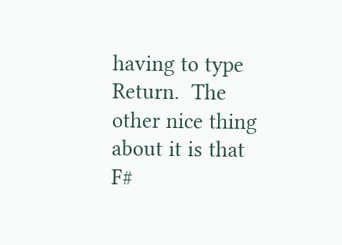having to type Return.  The other nice thing about it is that F#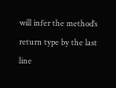will infer the method’s return type by the last line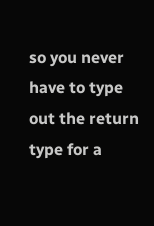so you never have to type out the return type for a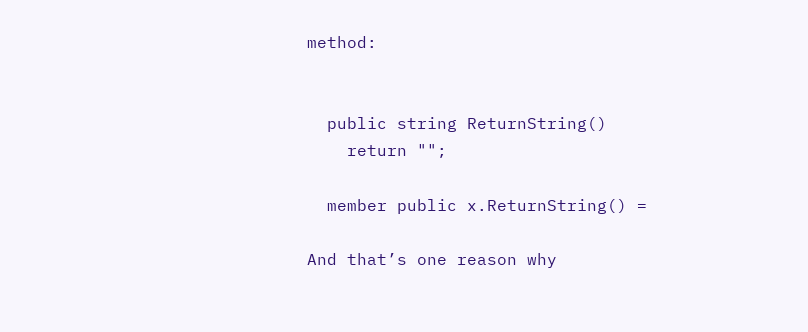method:


  public string ReturnString()
    return "";

  member public x.ReturnString() =

And that’s one reason why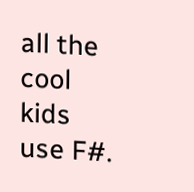all the cool kids use F#.